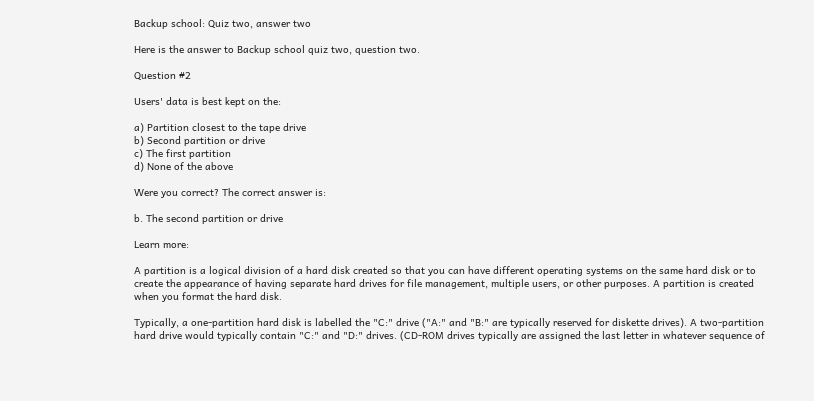Backup school: Quiz two, answer two

Here is the answer to Backup school quiz two, question two.

Question #2

Users' data is best kept on the:

a) Partition closest to the tape drive
b) Second partition or drive
c) The first partition
d) None of the above

Were you correct? The correct answer is:

b. The second partition or drive

Learn more:

A partition is a logical division of a hard disk created so that you can have different operating systems on the same hard disk or to create the appearance of having separate hard drives for file management, multiple users, or other purposes. A partition is created when you format the hard disk.

Typically, a one-partition hard disk is labelled the "C:" drive ("A:" and "B:" are typically reserved for diskette drives). A two-partition hard drive would typically contain "C:" and "D:" drives. (CD-ROM drives typically are assigned the last letter in whatever sequence of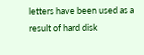letters have been used as a result of hard disk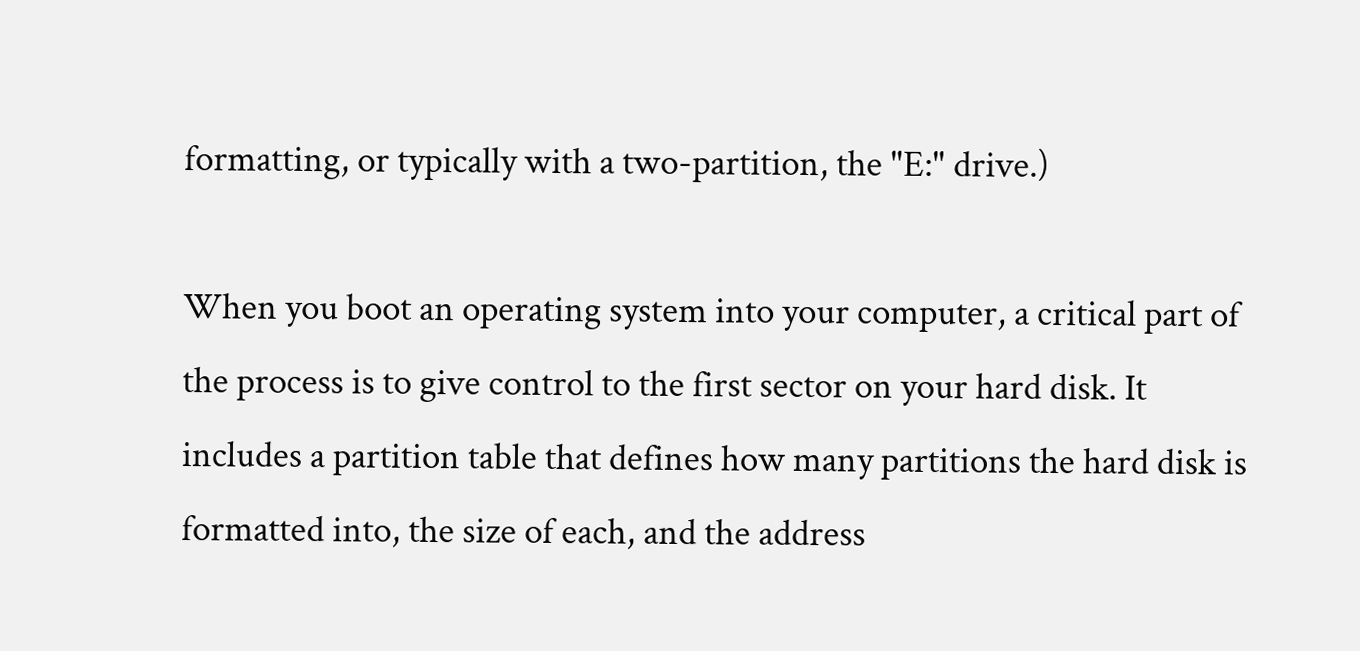formatting, or typically with a two-partition, the "E:" drive.)

When you boot an operating system into your computer, a critical part of the process is to give control to the first sector on your hard disk. It includes a partition table that defines how many partitions the hard disk is formatted into, the size of each, and the address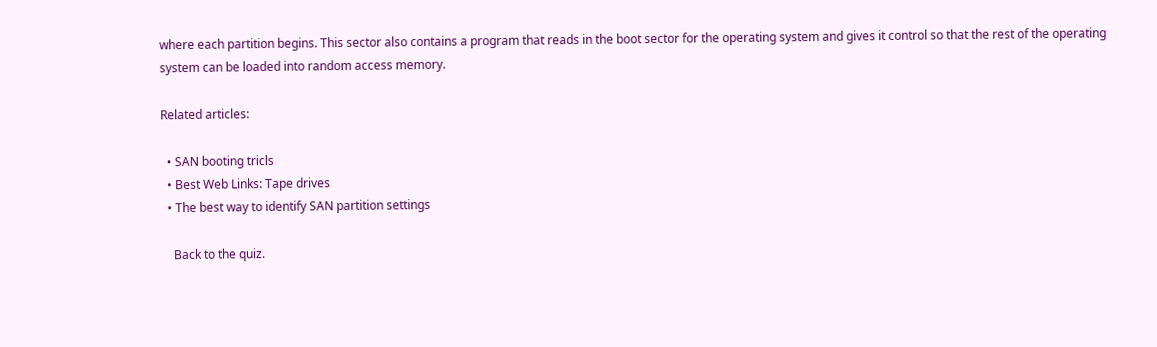where each partition begins. This sector also contains a program that reads in the boot sector for the operating system and gives it control so that the rest of the operating system can be loaded into random access memory.

Related articles:

  • SAN booting tricls
  • Best Web Links: Tape drives
  • The best way to identify SAN partition settings

    Back to the quiz.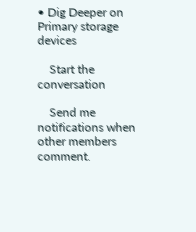• Dig Deeper on Primary storage devices

    Start the conversation

    Send me notifications when other members comment.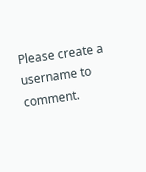Please create a username to comment.